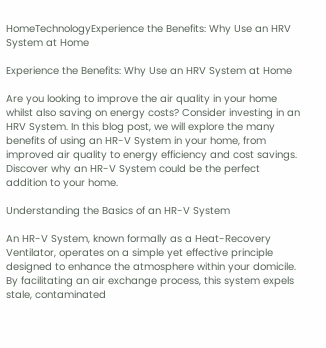HomeTechnologyExperience the Benefits: Why Use an HRV System at Home

Experience the Benefits: Why Use an HRV System at Home

Are you looking to improve the air quality in your home whilst also saving on energy costs? Consider investing in an HRV System. In this blog post, we will explore the many benefits of using an HR-V System in your home, from improved air quality to energy efficiency and cost savings. Discover why an HR-V System could be the perfect addition to your home.

Understanding the Basics of an HR-V System

An HR-V System, known formally as a Heat-Recovery Ventilator, operates on a simple yet effective principle designed to enhance the atmosphere within your domicile. By facilitating an air exchange process, this system expels stale, contaminated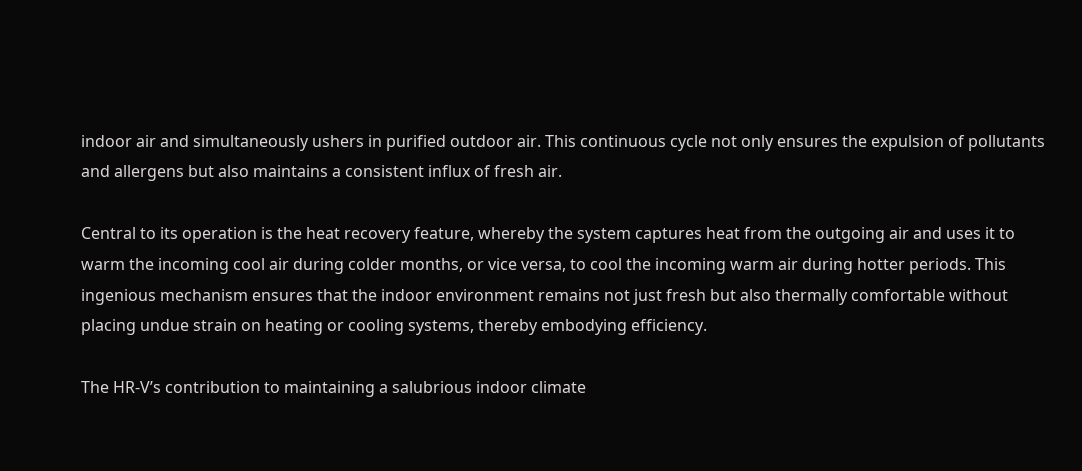indoor air and simultaneously ushers in purified outdoor air. This continuous cycle not only ensures the expulsion of pollutants and allergens but also maintains a consistent influx of fresh air.

Central to its operation is the heat recovery feature, whereby the system captures heat from the outgoing air and uses it to warm the incoming cool air during colder months, or vice versa, to cool the incoming warm air during hotter periods. This ingenious mechanism ensures that the indoor environment remains not just fresh but also thermally comfortable without placing undue strain on heating or cooling systems, thereby embodying efficiency.

The HR-V’s contribution to maintaining a salubrious indoor climate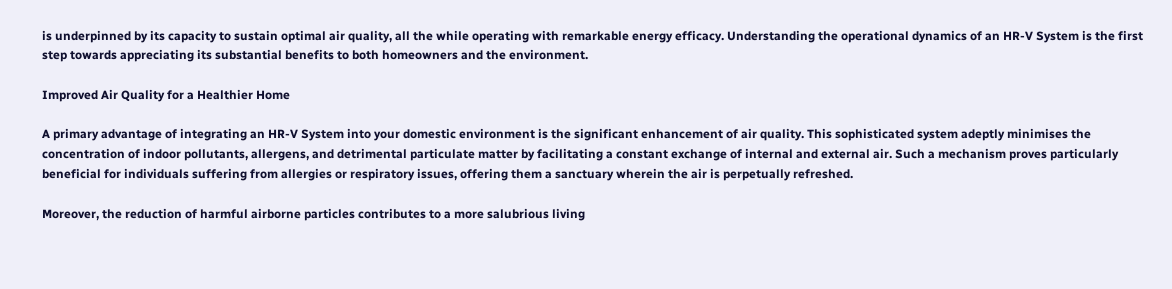is underpinned by its capacity to sustain optimal air quality, all the while operating with remarkable energy efficacy. Understanding the operational dynamics of an HR-V System is the first step towards appreciating its substantial benefits to both homeowners and the environment.

Improved Air Quality for a Healthier Home

A primary advantage of integrating an HR-V System into your domestic environment is the significant enhancement of air quality. This sophisticated system adeptly minimises the concentration of indoor pollutants, allergens, and detrimental particulate matter by facilitating a constant exchange of internal and external air. Such a mechanism proves particularly beneficial for individuals suffering from allergies or respiratory issues, offering them a sanctuary wherein the air is perpetually refreshed.

Moreover, the reduction of harmful airborne particles contributes to a more salubrious living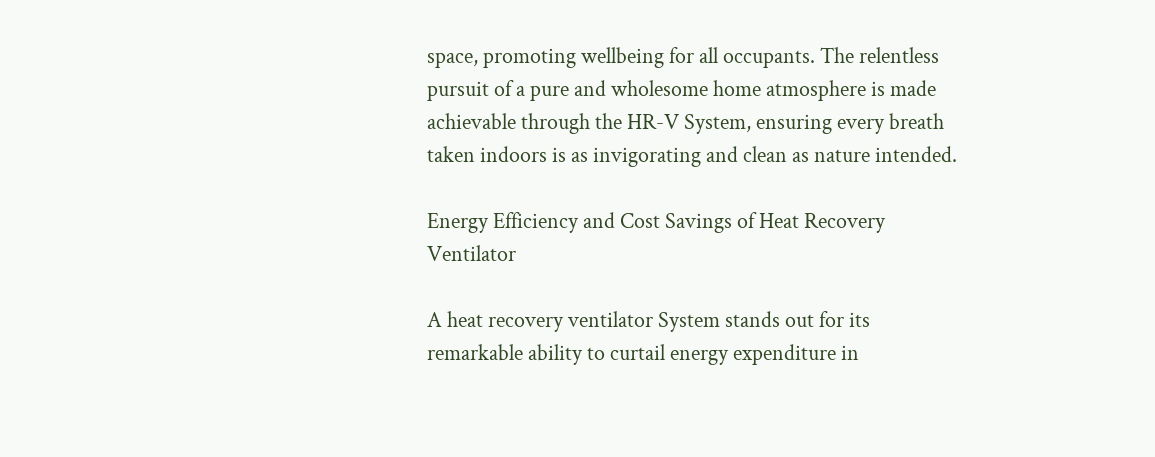space, promoting wellbeing for all occupants. The relentless pursuit of a pure and wholesome home atmosphere is made achievable through the HR-V System, ensuring every breath taken indoors is as invigorating and clean as nature intended.

Energy Efficiency and Cost Savings of Heat Recovery Ventilator

A heat recovery ventilator System stands out for its remarkable ability to curtail energy expenditure in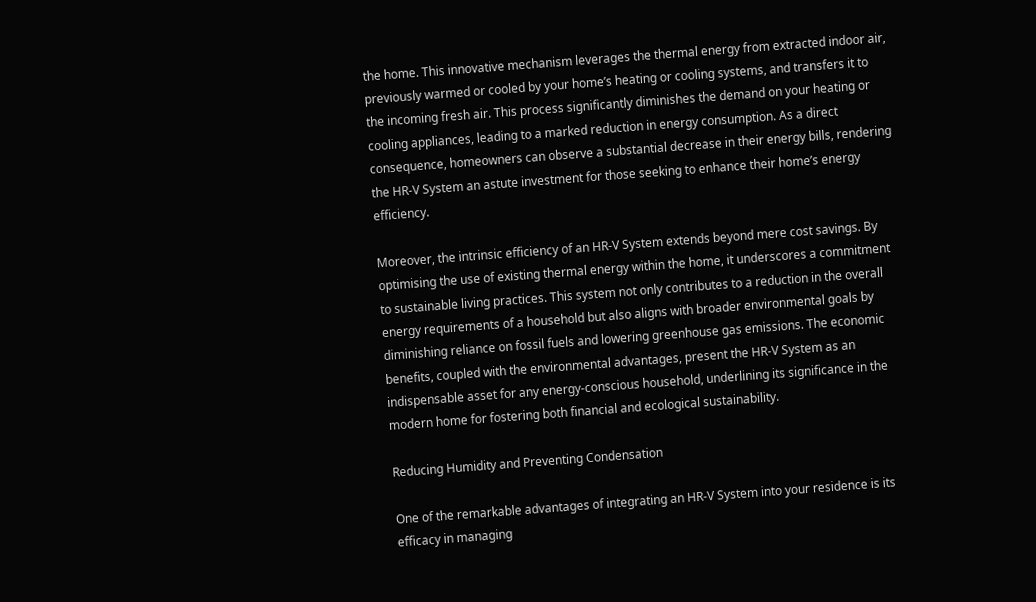the home. This innovative mechanism leverages the thermal energy from extracted indoor air, previously warmed or cooled by your home’s heating or cooling systems, and transfers it to the incoming fresh air. This process significantly diminishes the demand on your heating or cooling appliances, leading to a marked reduction in energy consumption. As a direct consequence, homeowners can observe a substantial decrease in their energy bills, rendering the HR-V System an astute investment for those seeking to enhance their home’s energy efficiency.

Moreover, the intrinsic efficiency of an HR-V System extends beyond mere cost savings. By optimising the use of existing thermal energy within the home, it underscores a commitment to sustainable living practices. This system not only contributes to a reduction in the overall energy requirements of a household but also aligns with broader environmental goals by diminishing reliance on fossil fuels and lowering greenhouse gas emissions. The economic benefits, coupled with the environmental advantages, present the HR-V System as an indispensable asset for any energy-conscious household, underlining its significance in the modern home for fostering both financial and ecological sustainability.

Reducing Humidity and Preventing Condensation

One of the remarkable advantages of integrating an HR-V System into your residence is its efficacy in managing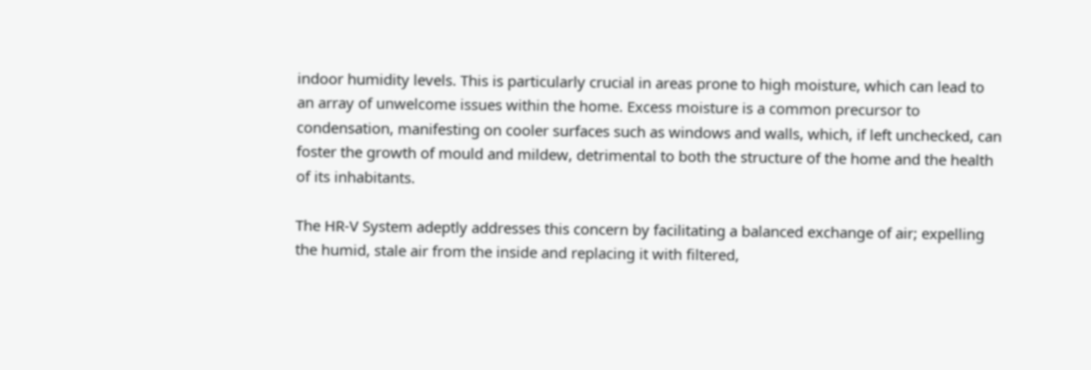indoor humidity levels. This is particularly crucial in areas prone to high moisture, which can lead to an array of unwelcome issues within the home. Excess moisture is a common precursor to condensation, manifesting on cooler surfaces such as windows and walls, which, if left unchecked, can foster the growth of mould and mildew, detrimental to both the structure of the home and the health of its inhabitants.

The HR-V System adeptly addresses this concern by facilitating a balanced exchange of air; expelling the humid, stale air from the inside and replacing it with filtered,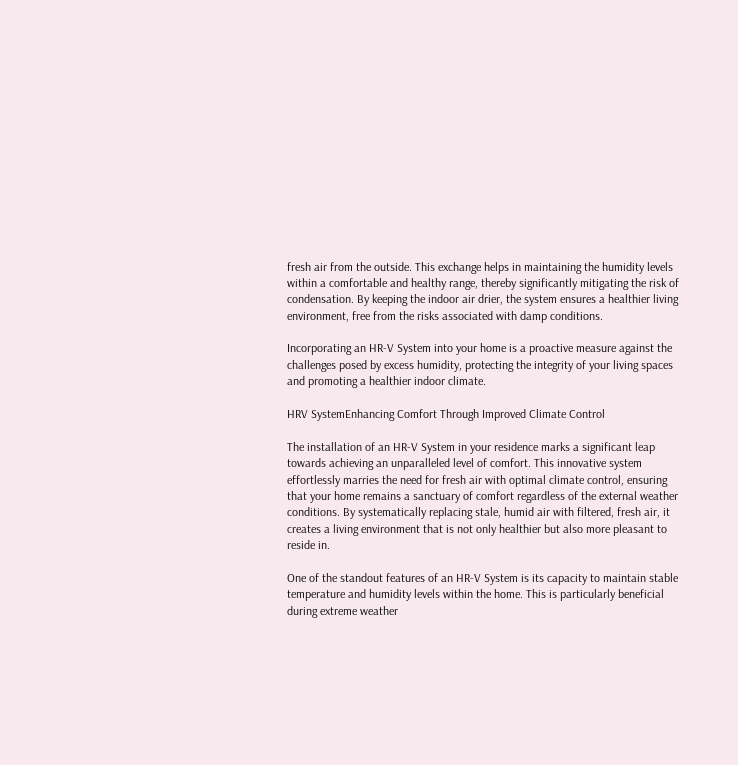fresh air from the outside. This exchange helps in maintaining the humidity levels within a comfortable and healthy range, thereby significantly mitigating the risk of condensation. By keeping the indoor air drier, the system ensures a healthier living environment, free from the risks associated with damp conditions.

Incorporating an HR-V System into your home is a proactive measure against the challenges posed by excess humidity, protecting the integrity of your living spaces and promoting a healthier indoor climate.

HRV SystemEnhancing Comfort Through Improved Climate Control

The installation of an HR-V System in your residence marks a significant leap towards achieving an unparalleled level of comfort. This innovative system effortlessly marries the need for fresh air with optimal climate control, ensuring that your home remains a sanctuary of comfort regardless of the external weather conditions. By systematically replacing stale, humid air with filtered, fresh air, it creates a living environment that is not only healthier but also more pleasant to reside in.

One of the standout features of an HR-V System is its capacity to maintain stable temperature and humidity levels within the home. This is particularly beneficial during extreme weather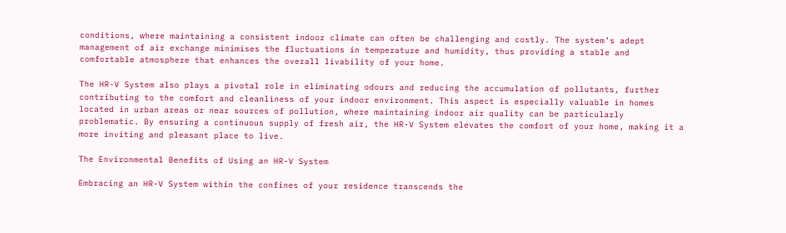conditions, where maintaining a consistent indoor climate can often be challenging and costly. The system’s adept management of air exchange minimises the fluctuations in temperature and humidity, thus providing a stable and comfortable atmosphere that enhances the overall livability of your home.

The HR-V System also plays a pivotal role in eliminating odours and reducing the accumulation of pollutants, further contributing to the comfort and cleanliness of your indoor environment. This aspect is especially valuable in homes located in urban areas or near sources of pollution, where maintaining indoor air quality can be particularly problematic. By ensuring a continuous supply of fresh air, the HR-V System elevates the comfort of your home, making it a more inviting and pleasant place to live.

The Environmental Benefits of Using an HR-V System

Embracing an HR-V System within the confines of your residence transcends the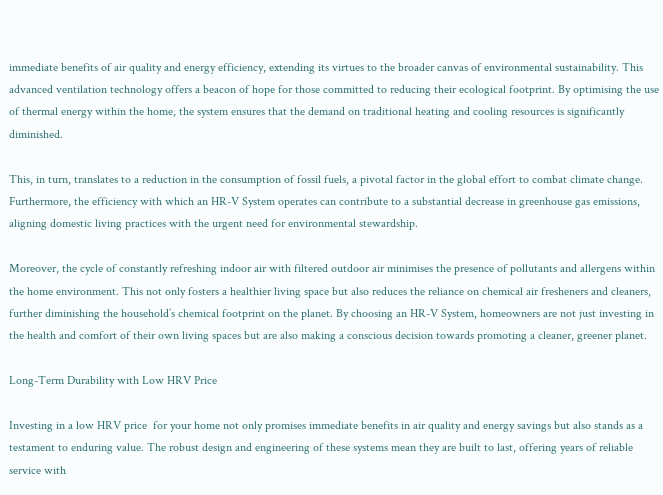immediate benefits of air quality and energy efficiency, extending its virtues to the broader canvas of environmental sustainability. This advanced ventilation technology offers a beacon of hope for those committed to reducing their ecological footprint. By optimising the use of thermal energy within the home, the system ensures that the demand on traditional heating and cooling resources is significantly diminished.

This, in turn, translates to a reduction in the consumption of fossil fuels, a pivotal factor in the global effort to combat climate change. Furthermore, the efficiency with which an HR-V System operates can contribute to a substantial decrease in greenhouse gas emissions, aligning domestic living practices with the urgent need for environmental stewardship.

Moreover, the cycle of constantly refreshing indoor air with filtered outdoor air minimises the presence of pollutants and allergens within the home environment. This not only fosters a healthier living space but also reduces the reliance on chemical air fresheners and cleaners, further diminishing the household’s chemical footprint on the planet. By choosing an HR-V System, homeowners are not just investing in the health and comfort of their own living spaces but are also making a conscious decision towards promoting a cleaner, greener planet.

Long-Term Durability with Low HRV Price

Investing in a low HRV price  for your home not only promises immediate benefits in air quality and energy savings but also stands as a testament to enduring value. The robust design and engineering of these systems mean they are built to last, offering years of reliable service with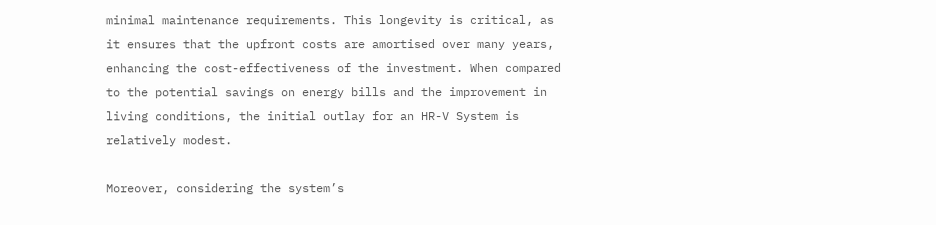minimal maintenance requirements. This longevity is critical, as it ensures that the upfront costs are amortised over many years, enhancing the cost-effectiveness of the investment. When compared to the potential savings on energy bills and the improvement in living conditions, the initial outlay for an HR-V System is relatively modest.

Moreover, considering the system’s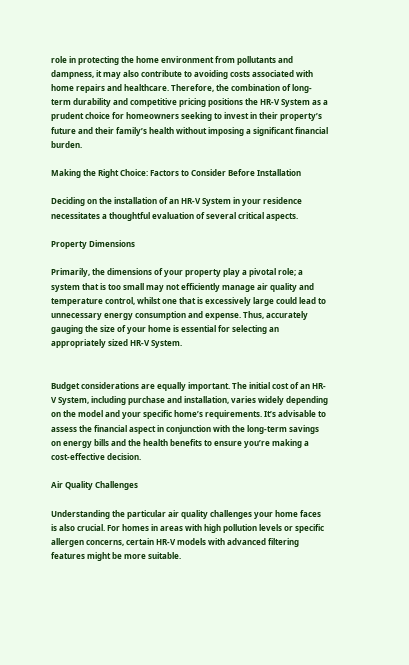role in protecting the home environment from pollutants and dampness, it may also contribute to avoiding costs associated with home repairs and healthcare. Therefore, the combination of long-term durability and competitive pricing positions the HR-V System as a prudent choice for homeowners seeking to invest in their property’s future and their family’s health without imposing a significant financial burden.

Making the Right Choice: Factors to Consider Before Installation

Deciding on the installation of an HR-V System in your residence necessitates a thoughtful evaluation of several critical aspects.

Property Dimensions

Primarily, the dimensions of your property play a pivotal role; a system that is too small may not efficiently manage air quality and temperature control, whilst one that is excessively large could lead to unnecessary energy consumption and expense. Thus, accurately gauging the size of your home is essential for selecting an appropriately sized HR-V System.


Budget considerations are equally important. The initial cost of an HR-V System, including purchase and installation, varies widely depending on the model and your specific home’s requirements. It’s advisable to assess the financial aspect in conjunction with the long-term savings on energy bills and the health benefits to ensure you’re making a cost-effective decision.

Air Quality Challenges

Understanding the particular air quality challenges your home faces is also crucial. For homes in areas with high pollution levels or specific allergen concerns, certain HR-V models with advanced filtering features might be more suitable.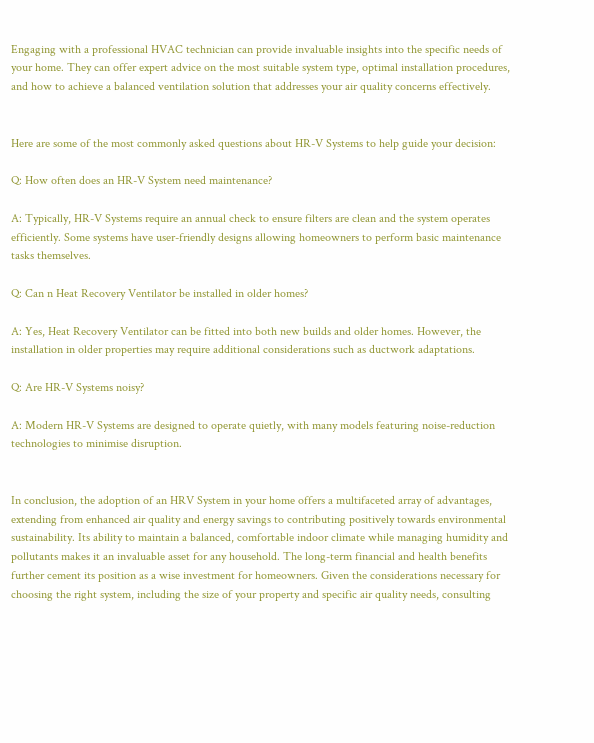Engaging with a professional HVAC technician can provide invaluable insights into the specific needs of your home. They can offer expert advice on the most suitable system type, optimal installation procedures, and how to achieve a balanced ventilation solution that addresses your air quality concerns effectively.


Here are some of the most commonly asked questions about HR-V Systems to help guide your decision:

Q: How often does an HR-V System need maintenance?

A: Typically, HR-V Systems require an annual check to ensure filters are clean and the system operates efficiently. Some systems have user-friendly designs allowing homeowners to perform basic maintenance tasks themselves.

Q: Can n Heat Recovery Ventilator be installed in older homes?

A: Yes, Heat Recovery Ventilator can be fitted into both new builds and older homes. However, the installation in older properties may require additional considerations such as ductwork adaptations.

Q: Are HR-V Systems noisy?

A: Modern HR-V Systems are designed to operate quietly, with many models featuring noise-reduction technologies to minimise disruption.


In conclusion, the adoption of an HRV System in your home offers a multifaceted array of advantages, extending from enhanced air quality and energy savings to contributing positively towards environmental sustainability. Its ability to maintain a balanced, comfortable indoor climate while managing humidity and pollutants makes it an invaluable asset for any household. The long-term financial and health benefits further cement its position as a wise investment for homeowners. Given the considerations necessary for choosing the right system, including the size of your property and specific air quality needs, consulting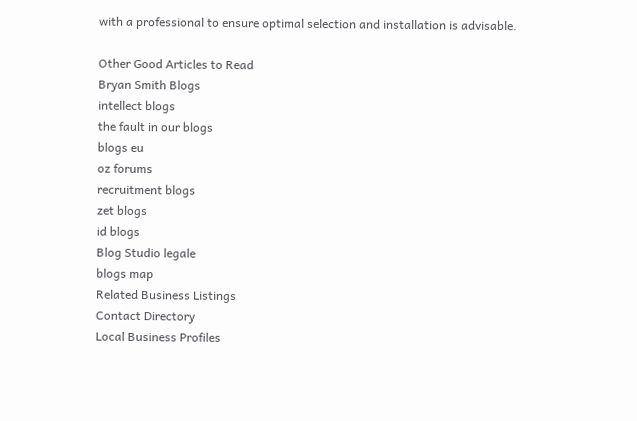with a professional to ensure optimal selection and installation is advisable.

Other Good Articles to Read
Bryan Smith Blogs
intellect blogs
the fault in our blogs
blogs eu
oz forums
recruitment blogs
zet blogs
id blogs
Blog Studio legale
blogs map
Related Business Listings
Contact Directory
Local Business Profiles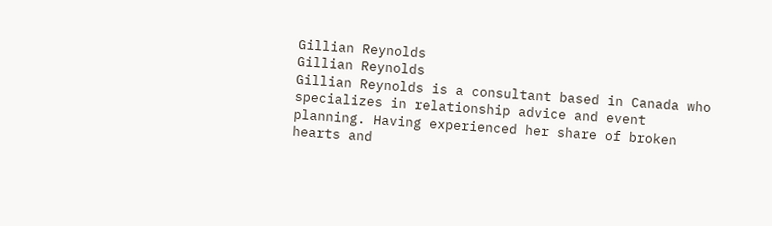Gillian Reynolds
Gillian Reynolds
Gillian Reynolds is a consultant based in Canada who specializes in relationship advice and event planning. Having experienced her share of broken hearts and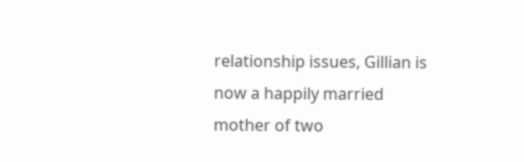relationship issues, Gillian is now a happily married mother of two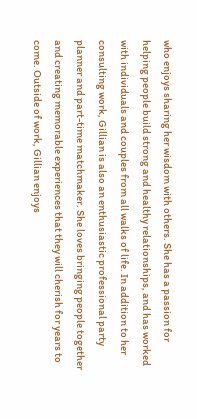who enjoys sharing her wisdom with others. She has a passion for helping people build strong and healthy relationships, and has worked with individuals and couples from all walks of life. In addition to her consulting work, Gillian is also an enthusiastic professional party planner and part-time matchmaker. She loves bringing people together and creating memorable experiences that they will cherish for years to come. Outside of work, Gillian enjoys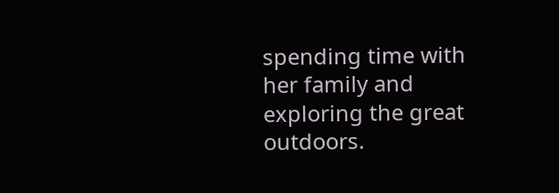spending time with her family and exploring the great outdoors.